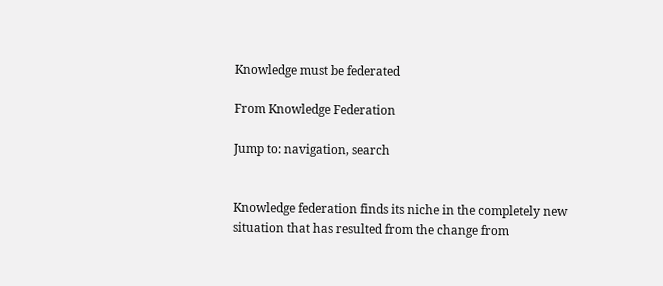Knowledge must be federated

From Knowledge Federation

Jump to: navigation, search


Knowledge federation finds its niche in the completely new situation that has resulted from the change from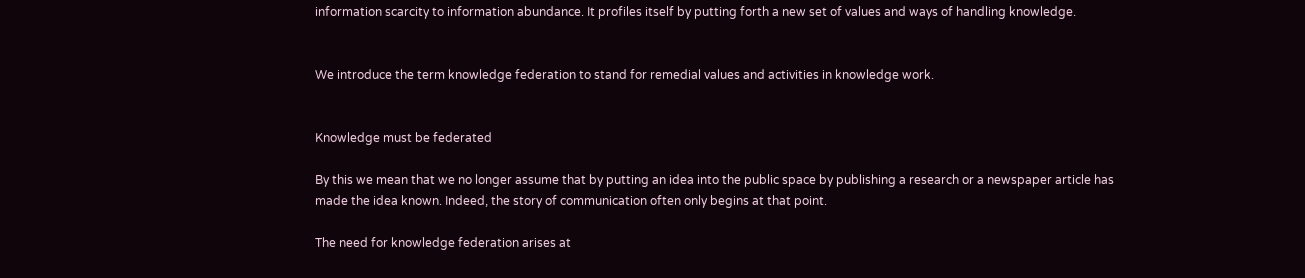information scarcity to information abundance. It profiles itself by putting forth a new set of values and ways of handling knowledge.


We introduce the term knowledge federation to stand for remedial values and activities in knowledge work.


Knowledge must be federated

By this we mean that we no longer assume that by putting an idea into the public space by publishing a research or a newspaper article has made the idea known. Indeed, the story of communication often only begins at that point.

The need for knowledge federation arises at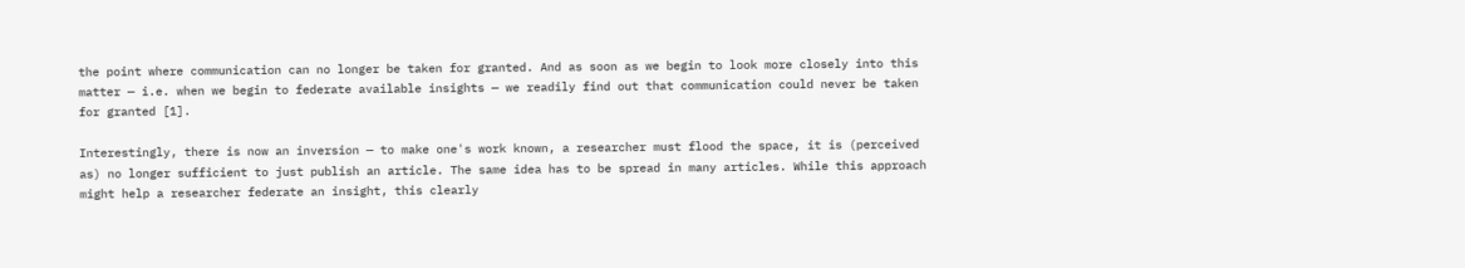the point where communication can no longer be taken for granted. And as soon as we begin to look more closely into this matter — i.e. when we begin to federate available insights — we readily find out that communication could never be taken for granted [1].

Interestingly, there is now an inversion — to make one's work known, a researcher must flood the space, it is (perceived as) no longer sufficient to just publish an article. The same idea has to be spread in many articles. While this approach might help a researcher federate an insight, this clearly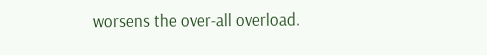worsens the over-all overload.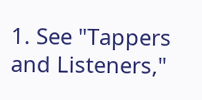1. See "Tappers and Listeners,"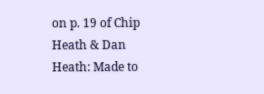on p. 19 of Chip Heath & Dan Heath: Made to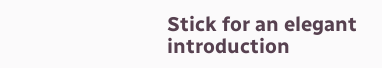Stick for an elegant introduction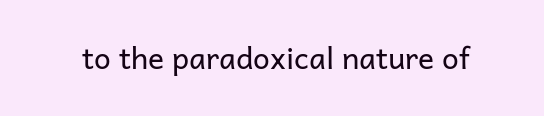to the paradoxical nature of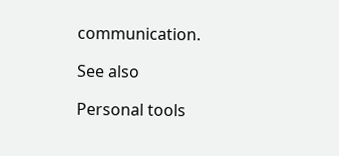communication.

See also

Personal tools